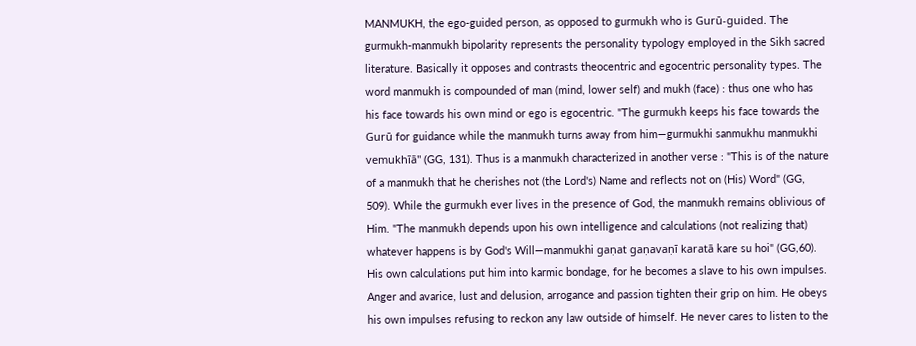MANMUKH, the ego-guided person, as opposed to gurmukh who is Gurū-guided. The gurmukh-manmukh bipolarity represents the personality typology employed in the Sikh sacred literature. Basically it opposes and contrasts theocentric and egocentric personality types. The word manmukh is compounded of man (mind, lower self) and mukh (face) : thus one who has his face towards his own mind or ego is egocentric. "The gurmukh keeps his face towards the Gurū for guidance while the manmukh turns away from him—gurmukhi sanmukhu manmukhi vemukhīā" (GG, 131). Thus is a manmukh characterized in another verse : "This is of the nature of a manmukh that he cherishes not (the Lord's) Name and reflects not on (His) Word" (GG, 509). While the gurmukh ever lives in the presence of God, the manmukh remains oblivious of Him. "The manmukh depends upon his own intelligence and calculations (not realizing that) whatever happens is by God's Will—manmukhi gaṇat gaṇavaṇī karatā kare su hoi" (GG,60). His own calculations put him into karmic bondage, for he becomes a slave to his own impulses. Anger and avarice, lust and delusion, arrogance and passion tighten their grip on him. He obeys his own impulses refusing to reckon any law outside of himself. He never cares to listen to the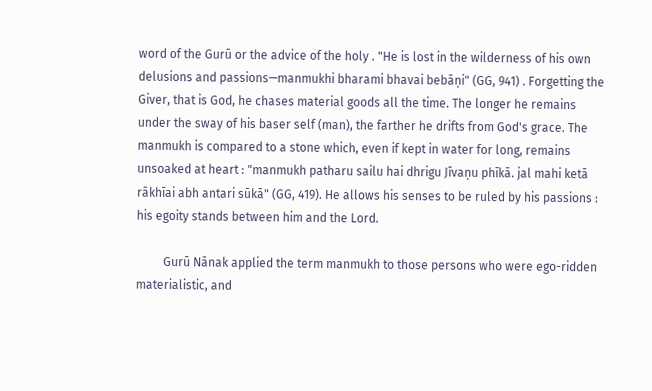word of the Gurū or the advice of the holy . "He is lost in the wilderness of his own delusions and passions—manmukhi bharami bhavai bebāṇi" (GG, 941) . Forgetting the Giver, that is God, he chases material goods all the time. The longer he remains under the sway of his baser self (man), the farther he drifts from God's grace. The manmukh is compared to a stone which, even if kept in water for long, remains unsoaked at heart : "manmukh patharu sailu hai dhrigu Jīvaṇu phīkā. jal mahi ketā rākhīai abh antari sūkā" (GG, 419). He allows his senses to be ruled by his passions : his egoity stands between him and the Lord.

         Gurū Nānak applied the term manmukh to those persons who were ego-ridden materialistic, and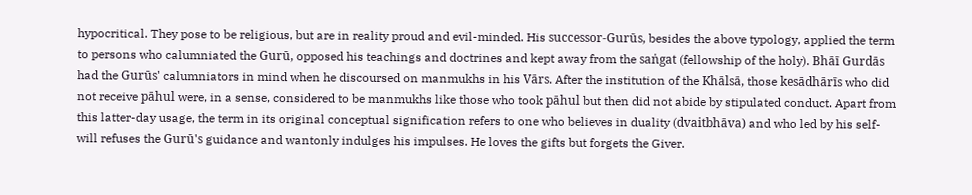hypocritical. They pose to be religious, but are in reality proud and evil-minded. His successor-Gurūs, besides the above typology, applied the term to persons who calumniated the Gurū, opposed his teachings and doctrines and kept away from the saṅgat (fellowship of the holy). Bhāī Gurdās had the Gurūs' calumniators in mind when he discoursed on manmukhs in his Vārs. After the institution of the Khālsā, those kesādhārīs who did not receive pāhul were, in a sense, considered to be manmukhs like those who took pāhul but then did not abide by stipulated conduct. Apart from this latter-day usage, the term in its original conceptual signification refers to one who believes in duality (dvaitbhāva) and who led by his self-will refuses the Gurū's guidance and wantonly indulges his impulses. He loves the gifts but forgets the Giver.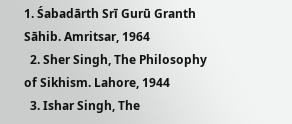1. Śabadārth Srī Gurū Granth Sāhib. Amritsar, 1964
  2. Sher Singh, The Philosophy of Sikhism. Lahore, 1944
  3. Ishar Singh, The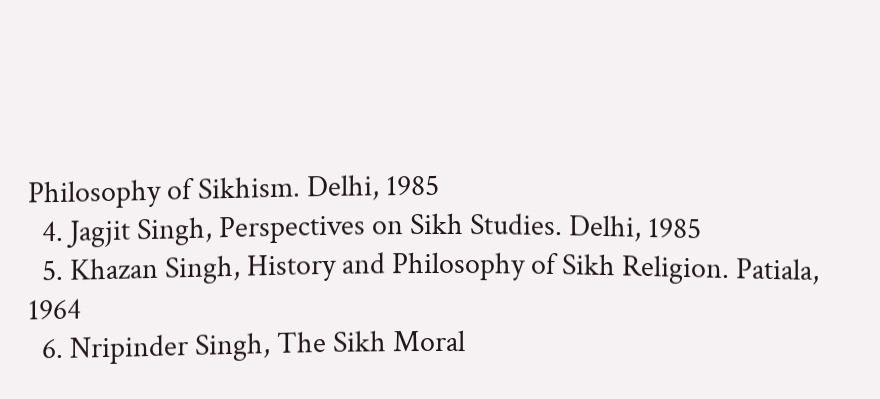Philosophy of Sikhism. Delhi, 1985
  4. Jagjit Singh, Perspectives on Sikh Studies. Delhi, 1985
  5. Khazan Singh, History and Philosophy of Sikh Religion. Patiala, 1964
  6. Nripinder Singh, The Sikh Moral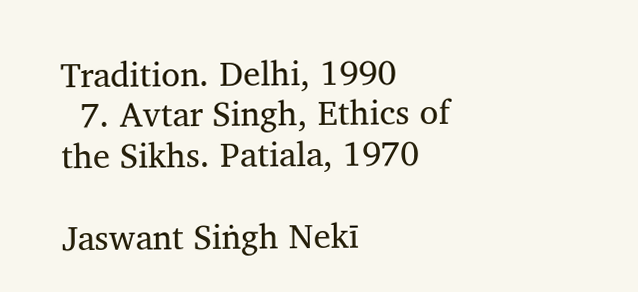Tradition. Delhi, 1990
  7. Avtar Singh, Ethics of the Sikhs. Patiala, 1970

Jaswant Siṅgh Nekī